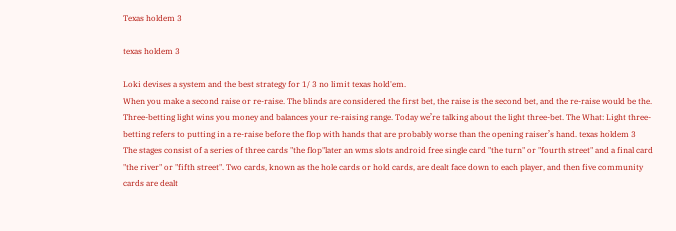Texas holdem 3

texas holdem 3

Loki devises a system and the best strategy for 1/ 3 no limit texas hold'em.
When you make a second raise or re-raise. The blinds are considered the first bet, the raise is the second bet, and the re-raise would be the.
Three-betting light wins you money and balances your re-raising range. Today we’re talking about the light three-bet. The What: Light three-betting refers to putting in a re-raise before the flop with hands that are probably worse than the opening raiser’s hand. texas holdem 3
The stages consist of a series of three cards "the flop"later an wms slots android free single card "the turn" or "fourth street" and a final card "the river" or "fifth street". Two cards, known as the hole cards or hold cards, are dealt face down to each player, and then five community cards are dealt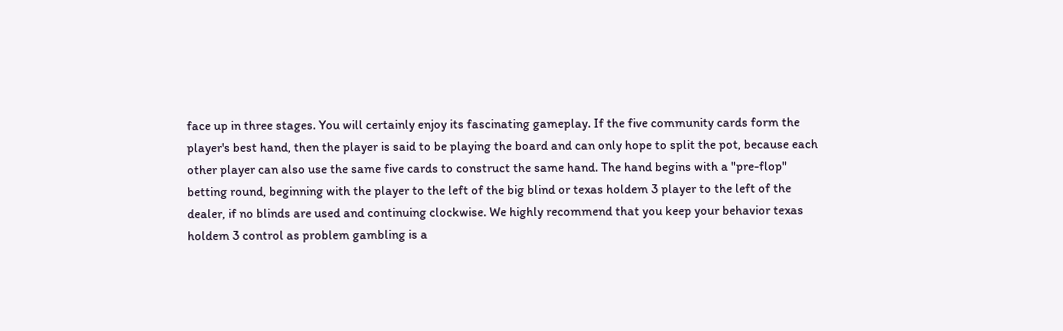face up in three stages. You will certainly enjoy its fascinating gameplay. If the five community cards form the player's best hand, then the player is said to be playing the board and can only hope to split the pot, because each other player can also use the same five cards to construct the same hand. The hand begins with a "pre-flop" betting round, beginning with the player to the left of the big blind or texas holdem 3 player to the left of the dealer, if no blinds are used and continuing clockwise. We highly recommend that you keep your behavior texas holdem 3 control as problem gambling is a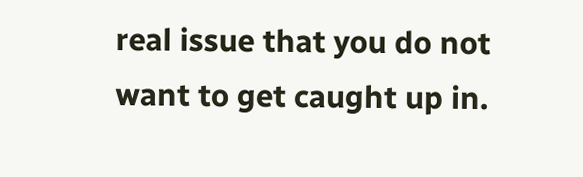real issue that you do not want to get caught up in.